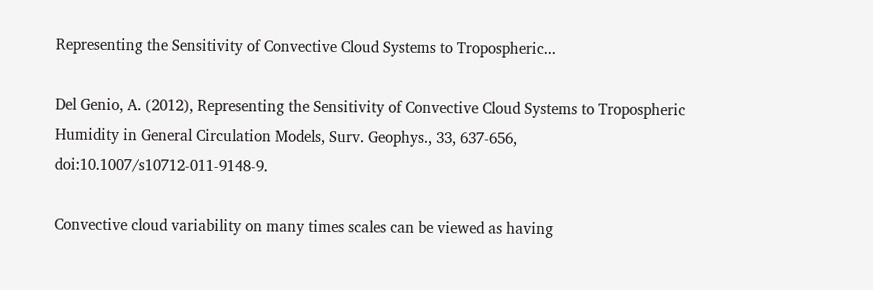Representing the Sensitivity of Convective Cloud Systems to Tropospheric...

Del Genio, A. (2012), Representing the Sensitivity of Convective Cloud Systems to Tropospheric Humidity in General Circulation Models, Surv. Geophys., 33, 637-656, doi:10.1007/s10712-011-9148-9.

Convective cloud variability on many times scales can be viewed as having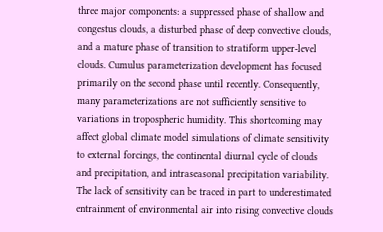three major components: a suppressed phase of shallow and congestus clouds, a disturbed phase of deep convective clouds, and a mature phase of transition to stratiform upper-level clouds. Cumulus parameterization development has focused primarily on the second phase until recently. Consequently, many parameterizations are not sufficiently sensitive to variations in tropospheric humidity. This shortcoming may affect global climate model simulations of climate sensitivity to external forcings, the continental diurnal cycle of clouds and precipitation, and intraseasonal precipitation variability. The lack of sensitivity can be traced in part to underestimated entrainment of environmental air into rising convective clouds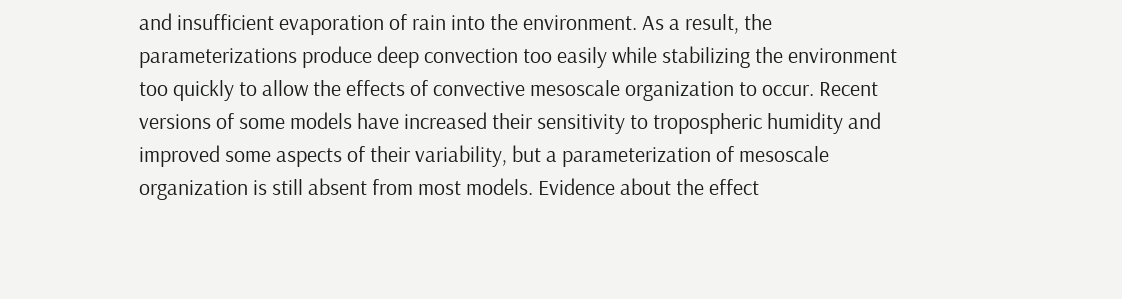and insufficient evaporation of rain into the environment. As a result, the parameterizations produce deep convection too easily while stabilizing the environment too quickly to allow the effects of convective mesoscale organization to occur. Recent versions of some models have increased their sensitivity to tropospheric humidity and improved some aspects of their variability, but a parameterization of mesoscale organization is still absent from most models. Evidence about the effect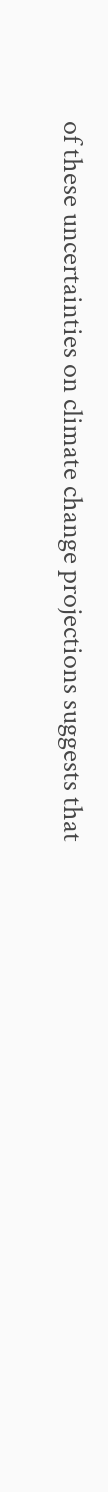of these uncertainties on climate change projections suggests that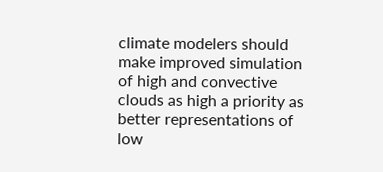climate modelers should make improved simulation of high and convective clouds as high a priority as better representations of low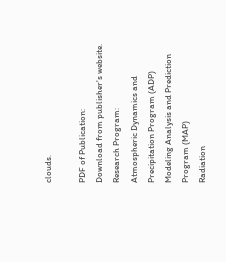clouds.

PDF of Publication:
Download from publisher's website.
Research Program:
Atmospheric Dynamics and Precipitation Program (ADP)
Modeling Analysis and Prediction Program (MAP)
Radiation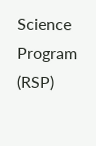Science Program (RSP)